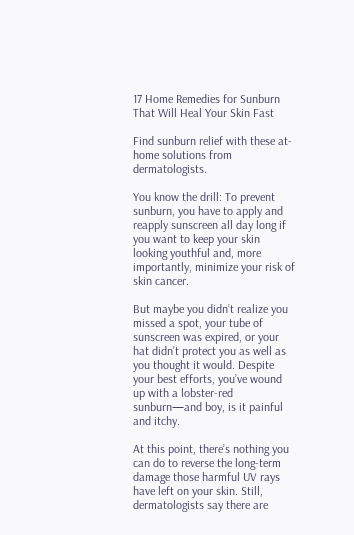17 Home Remedies for Sunburn That Will Heal Your Skin Fast

Find sunburn relief with these at-home solutions from dermatologists.

You know the drill: To prevent sunburn, you have to apply and reapply sunscreen all day long if you want to keep your skin looking youthful and, more importantly, minimize your risk of skin cancer.

But maybe you didn’t realize you missed a spot, your tube of sunscreen was expired, or your hat didn’t protect you as well as you thought it would. Despite your best efforts, you’ve wound up with a lobster-red sunburn—and boy, is it painful and itchy.

At this point, there’s nothing you can do to reverse the long-term damage those harmful UV rays have left on your skin. Still, dermatologists say there are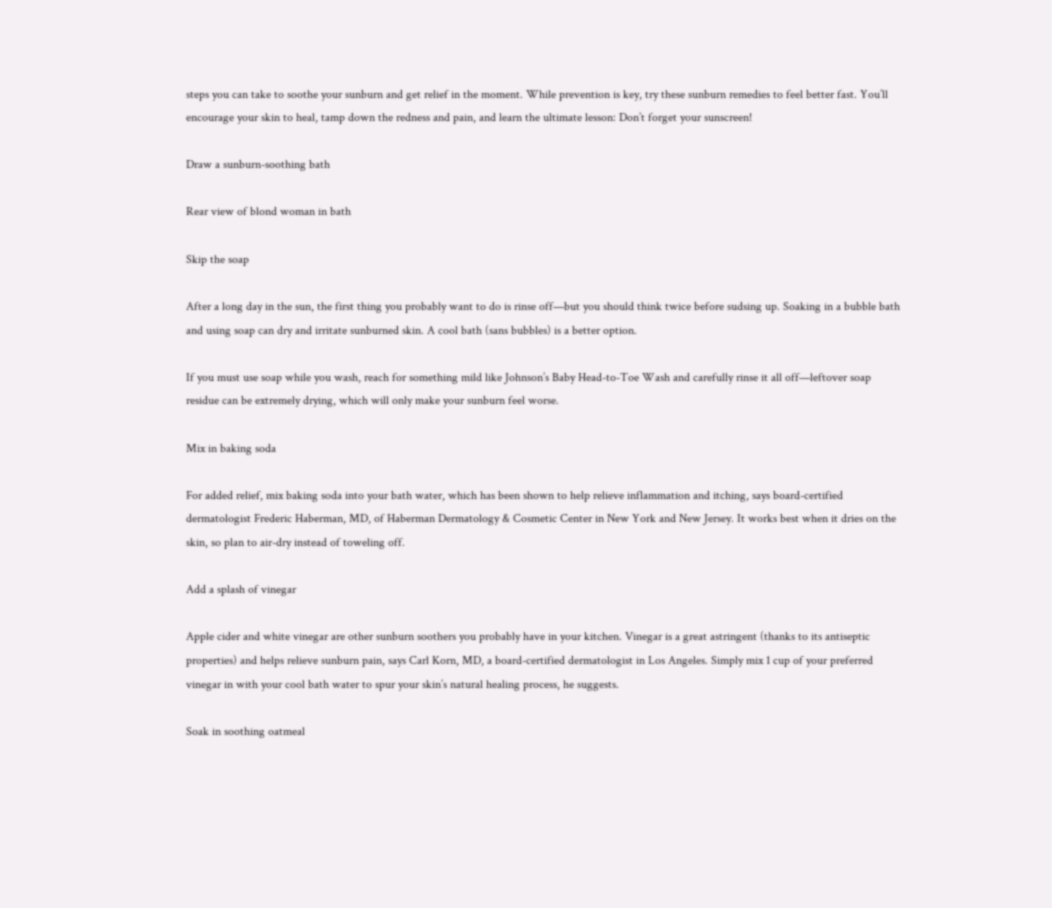steps you can take to soothe your sunburn and get relief in the moment. While prevention is key, try these sunburn remedies to feel better fast. You’ll encourage your skin to heal, tamp down the redness and pain, and learn the ultimate lesson: Don’t forget your sunscreen!

Draw a sunburn-soothing bath

Rear view of blond woman in bath

Skip the soap

After a long day in the sun, the first thing you probably want to do is rinse off—but you should think twice before sudsing up. Soaking in a bubble bath and using soap can dry and irritate sunburned skin. A cool bath (sans bubbles) is a better option.

If you must use soap while you wash, reach for something mild like Johnson’s Baby Head-to-Toe Wash and carefully rinse it all off—leftover soap residue can be extremely drying, which will only make your sunburn feel worse.

Mix in baking soda

For added relief, mix baking soda into your bath water, which has been shown to help relieve inflammation and itching, says board-certified dermatologist Frederic Haberman, MD, of Haberman Dermatology & Cosmetic Center in New York and New Jersey. It works best when it dries on the skin, so plan to air-dry instead of toweling off.

Add a splash of vinegar

Apple cider and white vinegar are other sunburn soothers you probably have in your kitchen. Vinegar is a great astringent (thanks to its antiseptic properties) and helps relieve sunburn pain, says Carl Korn, MD, a board-certified dermatologist in Los Angeles. Simply mix 1 cup of your preferred vinegar in with your cool bath water to spur your skin’s natural healing process, he suggests.

Soak in soothing oatmeal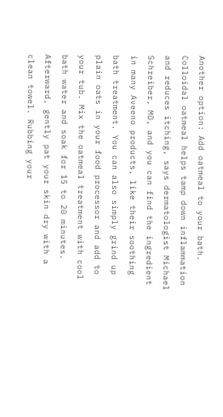Another option: Add oatmeal to your bath. Colloidal oatmeal helps tamp down inflammation and reduces itching, says dermatologist Michael Schreiber, MD, and you can find the ingredient in many Aveeno products, like their soothing bath treatment. You can also simply grind up plain oats in your food processor and add to your tub. Mix the oatmeal treatment with cool bath water and soak for 15 to 20 minutes. Afterward, gently pat your skin dry with a clean towel. Rubbing your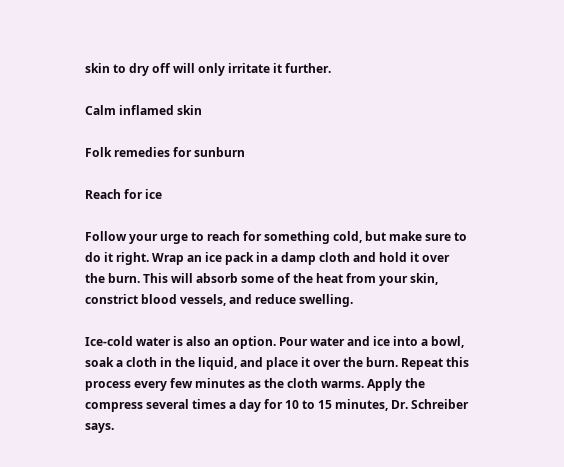skin to dry off will only irritate it further.

Calm inflamed skin

Folk remedies for sunburn

Reach for ice

Follow your urge to reach for something cold, but make sure to do it right. Wrap an ice pack in a damp cloth and hold it over the burn. This will absorb some of the heat from your skin, constrict blood vessels, and reduce swelling.

Ice-cold water is also an option. Pour water and ice into a bowl, soak a cloth in the liquid, and place it over the burn. Repeat this process every few minutes as the cloth warms. Apply the compress several times a day for 10 to 15 minutes, Dr. Schreiber says.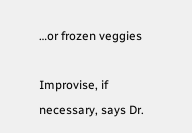…or frozen veggies

Improvise, if necessary, says Dr.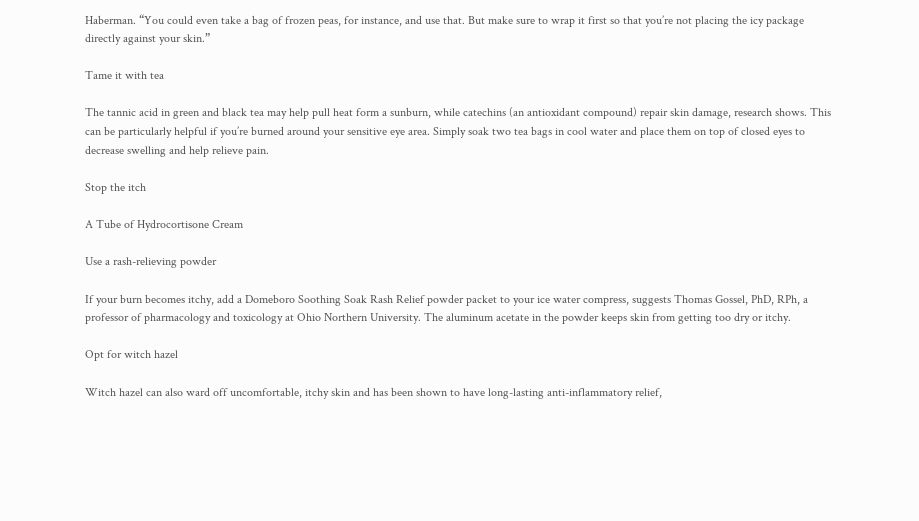Haberman. “You could even take a bag of frozen peas, for instance, and use that. But make sure to wrap it first so that you’re not placing the icy package directly against your skin.”

Tame it with tea

The tannic acid in green and black tea may help pull heat form a sunburn, while catechins (an antioxidant compound) repair skin damage, research shows. This can be particularly helpful if you’re burned around your sensitive eye area. Simply soak two tea bags in cool water and place them on top of closed eyes to decrease swelling and help relieve pain.

Stop the itch

A Tube of Hydrocortisone Cream

Use a rash-relieving powder

If your burn becomes itchy, add a Domeboro Soothing Soak Rash Relief powder packet to your ice water compress, suggests Thomas Gossel, PhD, RPh, a professor of pharmacology and toxicology at Ohio Northern University. The aluminum acetate in the powder keeps skin from getting too dry or itchy.

Opt for witch hazel

Witch hazel can also ward off uncomfortable, itchy skin and has been shown to have long-lasting anti-inflammatory relief,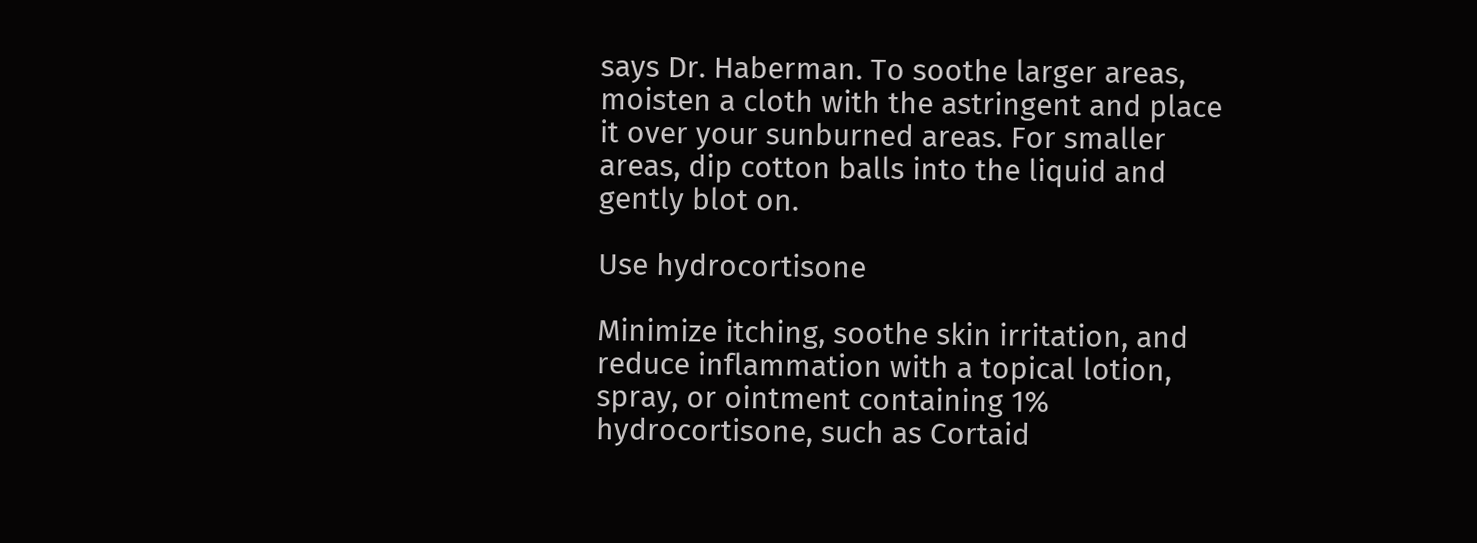says Dr. Haberman. To soothe larger areas, moisten a cloth with the astringent and place it over your sunburned areas. For smaller areas, dip cotton balls into the liquid and gently blot on.

Use hydrocortisone

Minimize itching, soothe skin irritation, and reduce inflammation with a topical lotion, spray, or ointment containing 1% hydrocortisone, such as Cortaid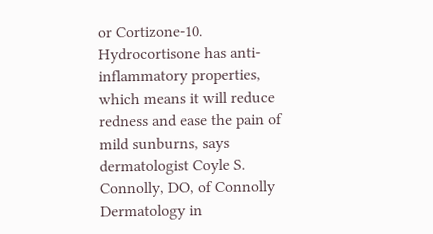or Cortizone-10. Hydrocortisone has anti-inflammatory properties, which means it will reduce redness and ease the pain of mild sunburns, says dermatologist Coyle S. Connolly, DO, of Connolly Dermatology in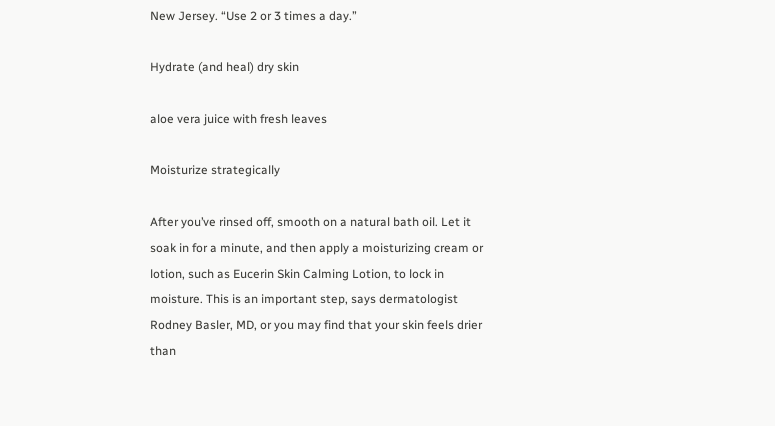New Jersey. “Use 2 or 3 times a day.”

Hydrate (and heal) dry skin

aloe vera juice with fresh leaves

Moisturize strategically

After you’ve rinsed off, smooth on a natural bath oil. Let it soak in for a minute, and then apply a moisturizing cream or lotion, such as Eucerin Skin Calming Lotion, to lock in moisture. This is an important step, says dermatologist Rodney Basler, MD, or you may find that your skin feels drier than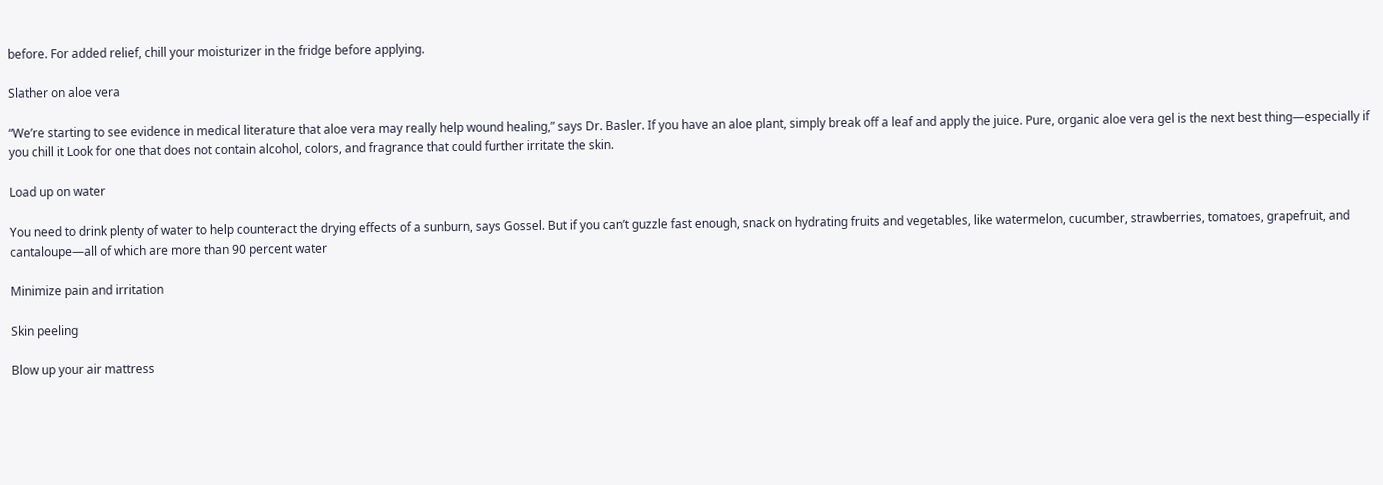before. For added relief, chill your moisturizer in the fridge before applying.

Slather on aloe vera

“We’re starting to see evidence in medical literature that aloe vera may really help wound healing,” says Dr. Basler. If you have an aloe plant, simply break off a leaf and apply the juice. Pure, organic aloe vera gel is the next best thing—especially if you chill it Look for one that does not contain alcohol, colors, and fragrance that could further irritate the skin.

Load up on water

You need to drink plenty of water to help counteract the drying effects of a sunburn, says Gossel. But if you can’t guzzle fast enough, snack on hydrating fruits and vegetables, like watermelon, cucumber, strawberries, tomatoes, grapefruit, and cantaloupe—all of which are more than 90 percent water

Minimize pain and irritation

Skin peeling

Blow up your air mattress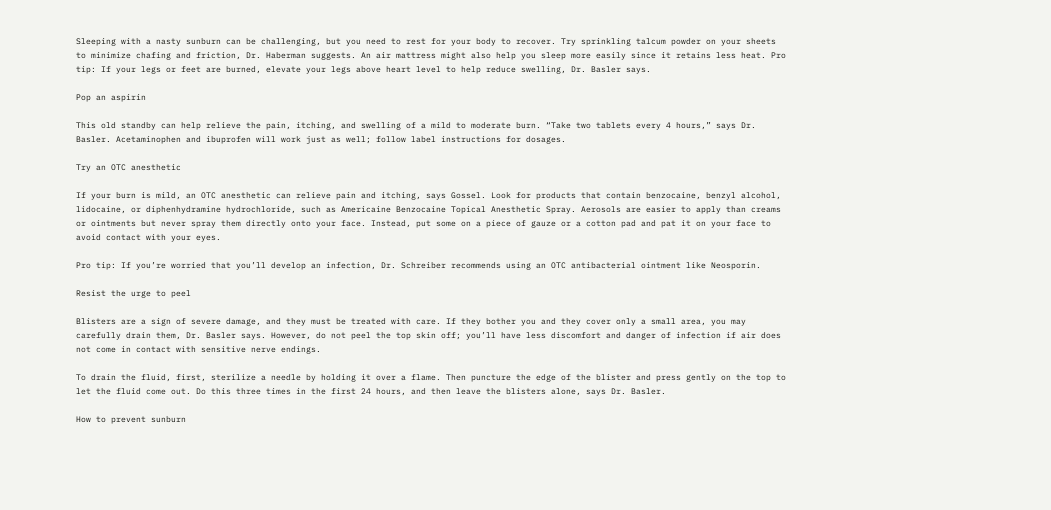Sleeping with a nasty sunburn can be challenging, but you need to rest for your body to recover. Try sprinkling talcum powder on your sheets to minimize chafing and friction, Dr. Haberman suggests. An air mattress might also help you sleep more easily since it retains less heat. Pro tip: If your legs or feet are burned, elevate your legs above heart level to help reduce swelling, Dr. Basler says.

Pop an aspirin

This old standby can help relieve the pain, itching, and swelling of a mild to moderate burn. “Take two tablets every 4 hours,” says Dr. Basler. Acetaminophen and ibuprofen will work just as well; follow label instructions for dosages.

Try an OTC anesthetic

If your burn is mild, an OTC anesthetic can relieve pain and itching, says Gossel. Look for products that contain benzocaine, benzyl alcohol, lidocaine, or diphenhydramine hydrochloride, such as Americaine Benzocaine Topical Anesthetic Spray. Aerosols are easier to apply than creams or ointments but never spray them directly onto your face. Instead, put some on a piece of gauze or a cotton pad and pat it on your face to avoid contact with your eyes.

Pro tip: If you’re worried that you’ll develop an infection, Dr. Schreiber recommends using an OTC antibacterial ointment like Neosporin.

Resist the urge to peel

Blisters are a sign of severe damage, and they must be treated with care. If they bother you and they cover only a small area, you may carefully drain them, Dr. Basler says. However, do not peel the top skin off; you’ll have less discomfort and danger of infection if air does not come in contact with sensitive nerve endings.

To drain the fluid, first, sterilize a needle by holding it over a flame. Then puncture the edge of the blister and press gently on the top to let the fluid come out. Do this three times in the first 24 hours, and then leave the blisters alone, says Dr. Basler.

How to prevent sunburn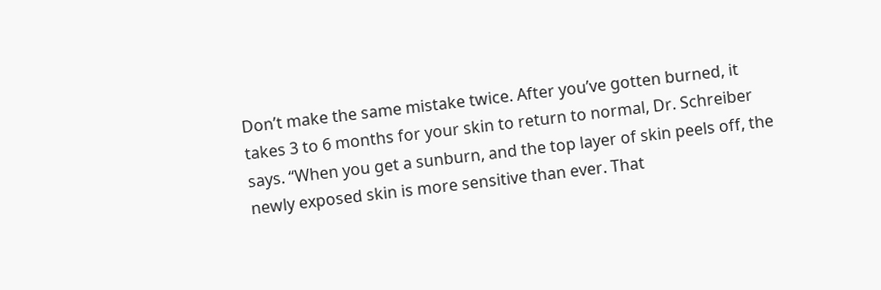Don’t make the same mistake twice. After you’ve gotten burned, it takes 3 to 6 months for your skin to return to normal, Dr. Schreiber says. “When you get a sunburn, and the top layer of skin peels off, the newly exposed skin is more sensitive than ever. That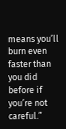means you’ll burn even faster than you did before if you’re not careful.”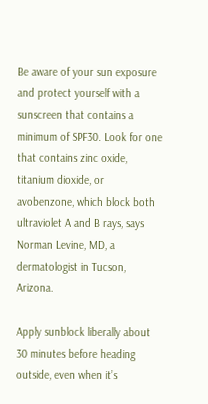Be aware of your sun exposure and protect yourself with a sunscreen that contains a minimum of SPF30. Look for one that contains zinc oxide, titanium dioxide, or avobenzone, which block both ultraviolet A and B rays, says Norman Levine, MD, a dermatologist in Tucson, Arizona.

Apply sunblock liberally about 30 minutes before heading outside, even when it’s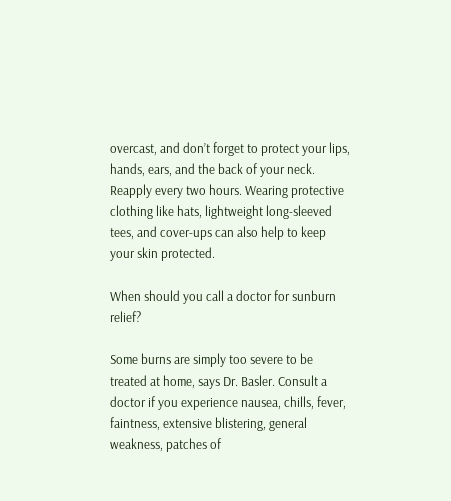overcast, and don’t forget to protect your lips, hands, ears, and the back of your neck. Reapply every two hours. Wearing protective clothing like hats, lightweight long-sleeved tees, and cover-ups can also help to keep your skin protected.

When should you call a doctor for sunburn relief?

Some burns are simply too severe to be treated at home, says Dr. Basler. Consult a doctor if you experience nausea, chills, fever, faintness, extensive blistering, general weakness, patches of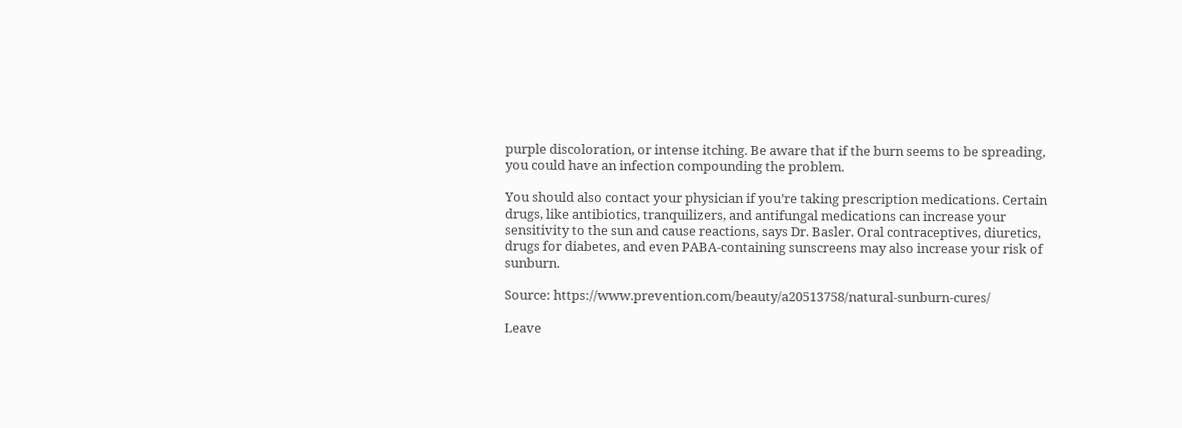purple discoloration, or intense itching. Be aware that if the burn seems to be spreading, you could have an infection compounding the problem.

You should also contact your physician if you’re taking prescription medications. Certain drugs, like antibiotics, tranquilizers, and antifungal medications can increase your sensitivity to the sun and cause reactions, says Dr. Basler. Oral contraceptives, diuretics, drugs for diabetes, and even PABA-containing sunscreens may also increase your risk of sunburn.

Source: https://www.prevention.com/beauty/a20513758/natural-sunburn-cures/

Leave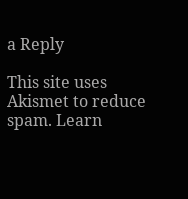a Reply

This site uses Akismet to reduce spam. Learn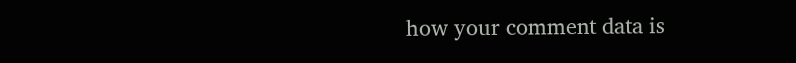how your comment data is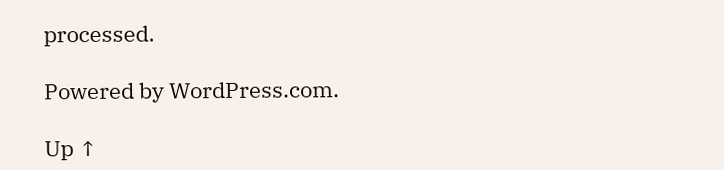processed.

Powered by WordPress.com.

Up ↑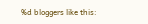%d bloggers like this: